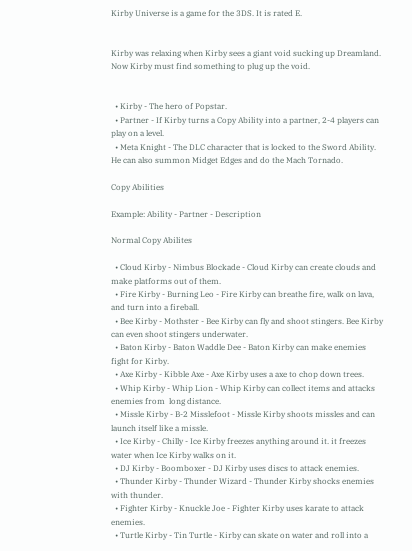Kirby Universe is a game for the 3DS. It is rated E.


Kirby was relaxing when Kirby sees a giant void sucking up Dreamland. Now Kirby must find something to plug up the void.


  • Kirby - The hero of Popstar.
  • Partner - If Kirby turns a Copy Ability into a partner, 2-4 players can play on a level.
  • Meta Knight - The DLC character that is locked to the Sword Ability. He can also summon Midget Edges and do the Mach Tornado.

Copy Abilities

Example: Ability - Partner - Description

Normal Copy Abilites

  • Cloud Kirby - Nimbus Blockade - Cloud Kirby can create clouds and make platforms out of them.
  • Fire Kirby - Burning Leo - Fire Kirby can breathe fire, walk on lava, and turn into a fireball.
  • Bee Kirby - Mothster - Bee Kirby can fly and shoot stingers. Bee Kirby can even shoot stingers underwater.
  • Baton Kirby - Baton Waddle Dee - Baton Kirby can make enemies fight for Kirby.
  • Axe Kirby - Kibble Axe - Axe Kirby uses a axe to chop down trees.
  • Whip Kirby - Whip Lion - Whip Kirby can collect items and attacks enemies from  long distance.
  • Missle Kirby - B-2 Misslefoot - Missle Kirby shoots missles and can launch itself like a missle.
  • Ice Kirby - Chilly - Ice Kirby freezes anything around it. it freezes water when Ice Kirby walks on it.
  • DJ Kirby - Boomboxer - DJ Kirby uses discs to attack enemies.
  • Thunder Kirby - Thunder Wizard - Thunder Kirby shocks enemies with thunder.
  • Fighter Kirby - Knuckle Joe - Fighter Kirby uses karate to attack enemies.
  • Turtle Kirby - Tin Turtle - Kirby can skate on water and roll into a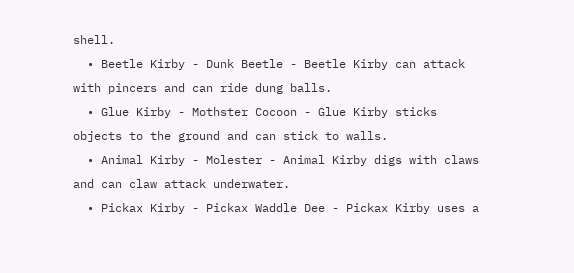shell.
  • Beetle Kirby - Dunk Beetle - Beetle Kirby can attack with pincers and can ride dung balls.
  • Glue Kirby - Mothster Cocoon - Glue Kirby sticks objects to the ground and can stick to walls.
  • Animal Kirby - Molester - Animal Kirby digs with claws and can claw attack underwater.
  • Pickax Kirby - Pickax Waddle Dee - Pickax Kirby uses a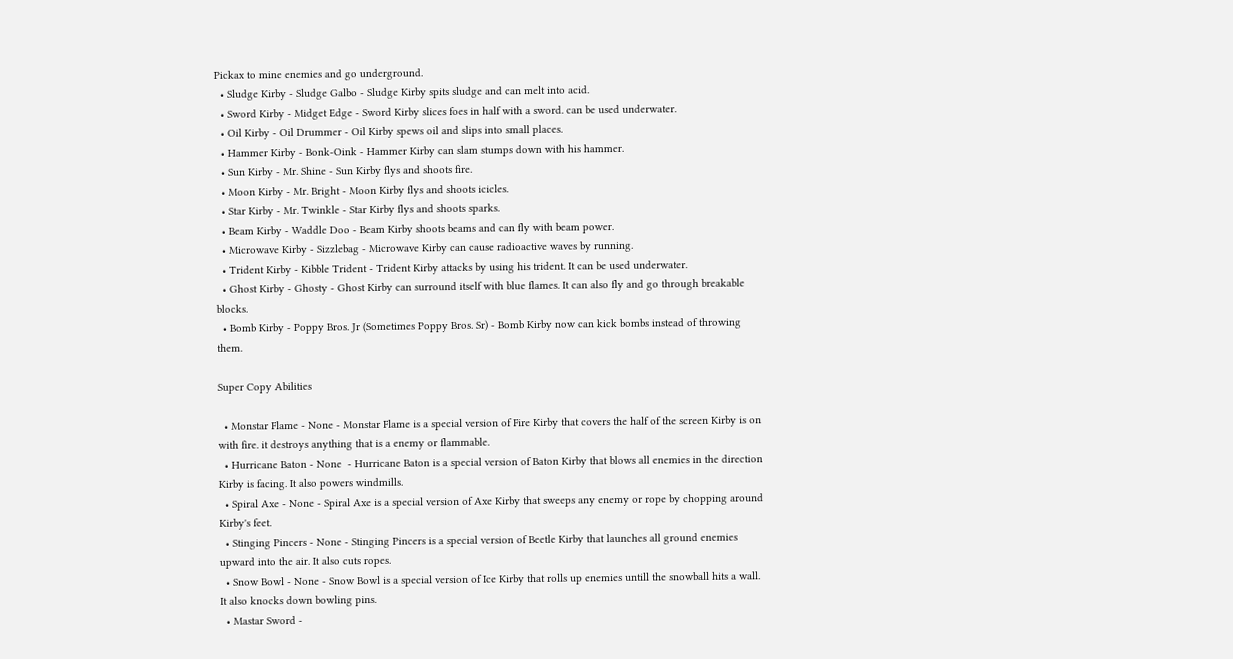Pickax to mine enemies and go underground.
  • Sludge Kirby - Sludge Galbo - Sludge Kirby spits sludge and can melt into acid.
  • Sword Kirby - Midget Edge - Sword Kirby slices foes in half with a sword. can be used underwater.
  • Oil Kirby - Oil Drummer - Oil Kirby spews oil and slips into small places.
  • Hammer Kirby - Bonk-Oink - Hammer Kirby can slam stumps down with his hammer.
  • Sun Kirby - Mr. Shine - Sun Kirby flys and shoots fire.
  • Moon Kirby - Mr. Bright - Moon Kirby flys and shoots icicles.
  • Star Kirby - Mr. Twinkle - Star Kirby flys and shoots sparks.
  • Beam Kirby - Waddle Doo - Beam Kirby shoots beams and can fly with beam power.
  • Microwave Kirby - Sizzlebag - Microwave Kirby can cause radioactive waves by running.
  • Trident Kirby - Kibble Trident - Trident Kirby attacks by using his trident. It can be used underwater.
  • Ghost Kirby - Ghosty - Ghost Kirby can surround itself with blue flames. It can also fly and go through breakable blocks.
  • Bomb Kirby - Poppy Bros. Jr (Sometimes Poppy Bros. Sr) - Bomb Kirby now can kick bombs instead of throwing them.

Super Copy Abilities

  • Monstar Flame - None - Monstar Flame is a special version of Fire Kirby that covers the half of the screen Kirby is on with fire. it destroys anything that is a enemy or flammable.
  • Hurricane Baton - None  - Hurricane Baton is a special version of Baton Kirby that blows all enemies in the direction Kirby is facing. It also powers windmills.
  • Spiral Axe - None - Spiral Axe is a special version of Axe Kirby that sweeps any enemy or rope by chopping around Kirby's feet.
  • Stinging Pincers - None - Stinging Pincers is a special version of Beetle Kirby that launches all ground enemies upward into the air. It also cuts ropes.
  • Snow Bowl - None - Snow Bowl is a special version of Ice Kirby that rolls up enemies untill the snowball hits a wall. It also knocks down bowling pins.
  • Mastar Sword -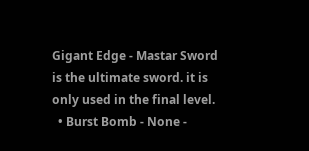Gigant Edge - Mastar Sword is the ultimate sword. it is only used in the final level.
  • Burst Bomb - None -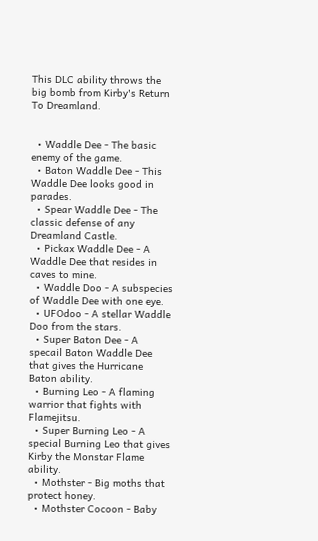This DLC ability throws the big bomb from Kirby's Return To Dreamland.


  • Waddle Dee - The basic enemy of the game.
  • Baton Waddle Dee - This Waddle Dee looks good in parades.
  • Spear Waddle Dee - The classic defense of any Dreamland Castle.
  • Pickax Waddle Dee - A Waddle Dee that resides in caves to mine.
  • Waddle Doo - A subspecies of Waddle Dee with one eye.
  • UFOdoo - A stellar Waddle Doo from the stars.
  • Super Baton Dee - A specail Baton Waddle Dee that gives the Hurricane Baton ability.
  • Burning Leo - A flaming warrior that fights with Flamejitsu.
  • Super Burning Leo - A special Burning Leo that gives Kirby the Monstar Flame ability.
  • Mothster - Big moths that protect honey.
  • Mothster Cocoon - Baby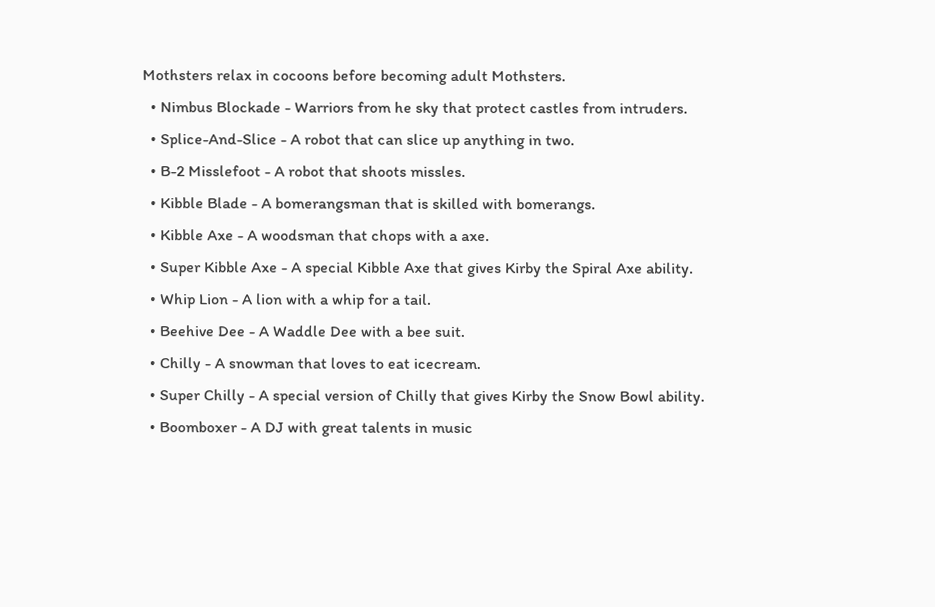Mothsters relax in cocoons before becoming adult Mothsters.
  • Nimbus Blockade - Warriors from he sky that protect castles from intruders.
  • Splice-And-Slice - A robot that can slice up anything in two.
  • B-2 Misslefoot - A robot that shoots missles.
  • Kibble Blade - A bomerangsman that is skilled with bomerangs.
  • Kibble Axe - A woodsman that chops with a axe.
  • Super Kibble Axe - A special Kibble Axe that gives Kirby the Spiral Axe ability.
  • Whip Lion - A lion with a whip for a tail.
  • Beehive Dee - A Waddle Dee with a bee suit.
  • Chilly - A snowman that loves to eat icecream.
  • Super Chilly - A special version of Chilly that gives Kirby the Snow Bowl ability.
  • Boomboxer - A DJ with great talents in music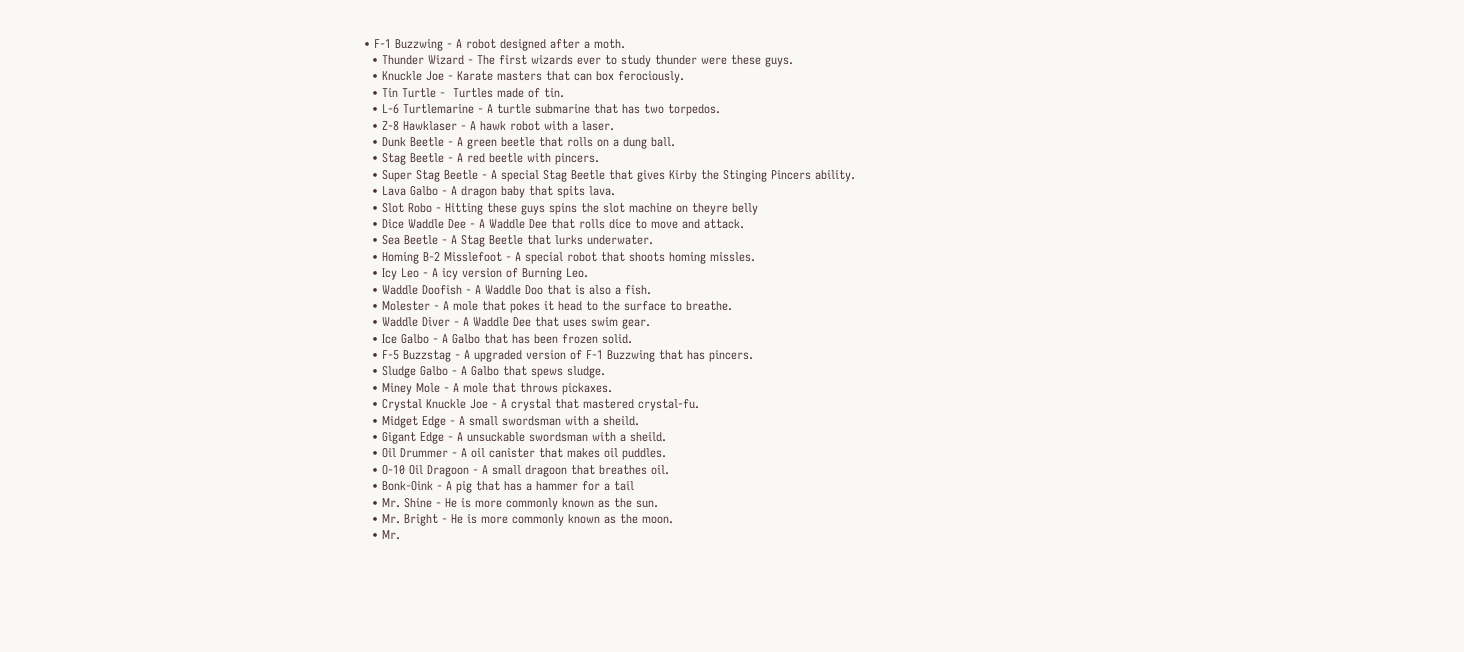• F-1 Buzzwing - A robot designed after a moth.
  • Thunder Wizard - The first wizards ever to study thunder were these guys.
  • Knuckle Joe - Karate masters that can box ferociously.
  • Tin Turtle -  Turtles made of tin.
  • L-6 Turtlemarine - A turtle submarine that has two torpedos.
  • Z-8 Hawklaser - A hawk robot with a laser.
  • Dunk Beetle - A green beetle that rolls on a dung ball.
  • Stag Beetle - A red beetle with pincers.
  • Super Stag Beetle - A special Stag Beetle that gives Kirby the Stinging Pincers ability.
  • Lava Galbo - A dragon baby that spits lava.
  • Slot Robo - Hitting these guys spins the slot machine on theyre belly
  • Dice Waddle Dee - A Waddle Dee that rolls dice to move and attack.
  • Sea Beetle - A Stag Beetle that lurks underwater.
  • Homing B-2 Misslefoot - A special robot that shoots homing missles.
  • Icy Leo - A icy version of Burning Leo.
  • Waddle Doofish - A Waddle Doo that is also a fish.
  • Molester - A mole that pokes it head to the surface to breathe.
  • Waddle Diver - A Waddle Dee that uses swim gear.
  • Ice Galbo - A Galbo that has been frozen solid.
  • F-5 Buzzstag - A upgraded version of F-1 Buzzwing that has pincers.
  • Sludge Galbo - A Galbo that spews sludge.
  • Miney Mole - A mole that throws pickaxes.
  • Crystal Knuckle Joe - A crystal that mastered crystal-fu.
  • Midget Edge - A small swordsman with a sheild.
  • Gigant Edge - A unsuckable swordsman with a sheild.
  • Oil Drummer - A oil canister that makes oil puddles.
  • O-10 Oil Dragoon - A small dragoon that breathes oil.
  • Bonk-Oink - A pig that has a hammer for a tail
  • Mr. Shine - He is more commonly known as the sun.
  • Mr. Bright - He is more commonly known as the moon.
  • Mr.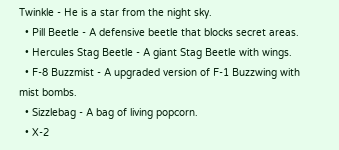Twinkle - He is a star from the night sky.
  • Pill Beetle - A defensive beetle that blocks secret areas.
  • Hercules Stag Beetle - A giant Stag Beetle with wings.
  • F-8 Buzzmist - A upgraded version of F-1 Buzzwing with mist bombs.
  • Sizzlebag - A bag of living popcorn.
  • X-2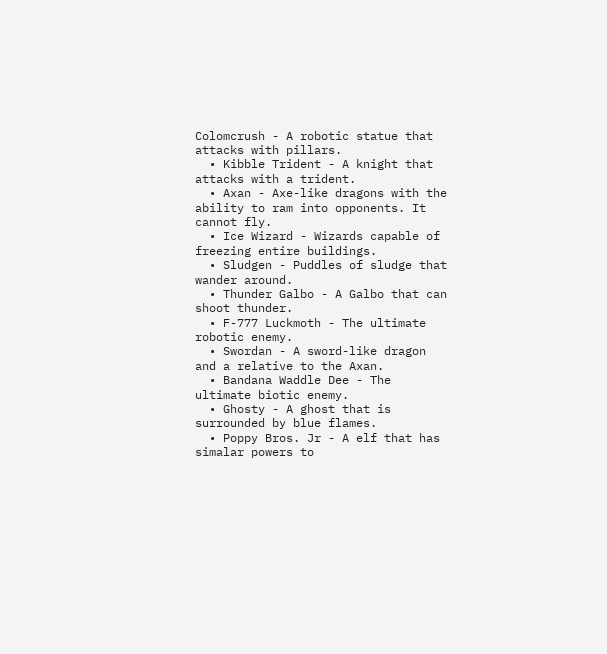Colomcrush - A robotic statue that attacks with pillars.
  • Kibble Trident - A knight that attacks with a trident.
  • Axan - Axe-like dragons with the ability to ram into opponents. It cannot fly.
  • Ice Wizard - Wizards capable of freezing entire buildings.
  • Sludgen - Puddles of sludge that wander around.
  • Thunder Galbo - A Galbo that can shoot thunder.
  • F-777 Luckmoth - The ultimate robotic enemy.
  • Swordan - A sword-like dragon and a relative to the Axan.
  • Bandana Waddle Dee - The ultimate biotic enemy.
  • Ghosty - A ghost that is surrounded by blue flames.
  • Poppy Bros. Jr - A elf that has simalar powers to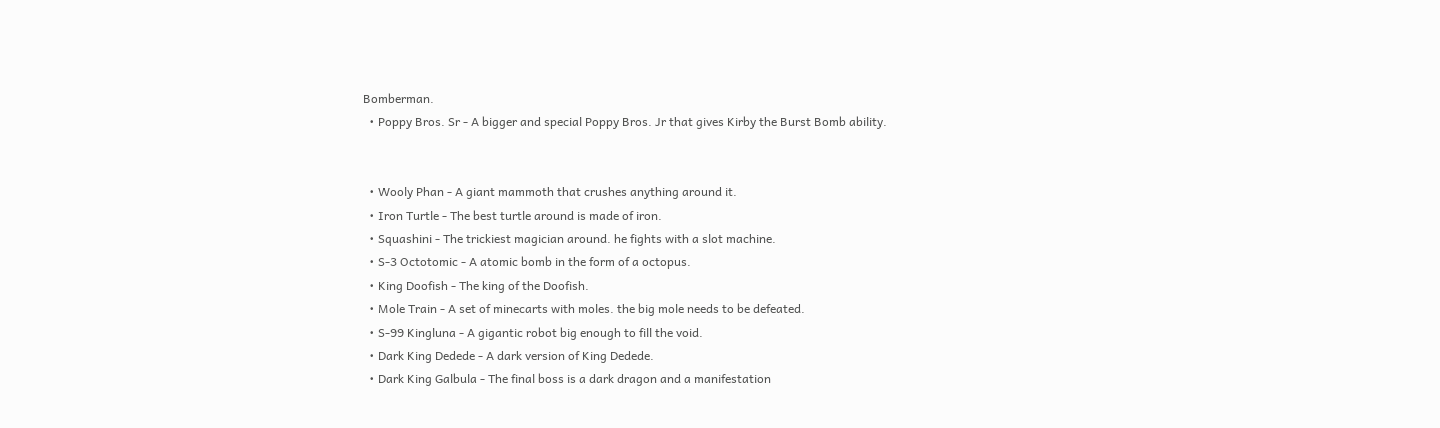Bomberman.
  • Poppy Bros. Sr - A bigger and special Poppy Bros. Jr that gives Kirby the Burst Bomb ability.


  • Wooly Phan - A giant mammoth that crushes anything around it.
  • Iron Turtle - The best turtle around is made of iron.
  • Squashini - The trickiest magician around. he fights with a slot machine.
  • S-3 Octotomic - A atomic bomb in the form of a octopus.
  • King Doofish - The king of the Doofish.
  • Mole Train - A set of minecarts with moles. the big mole needs to be defeated.
  • S-99 Kingluna - A gigantic robot big enough to fill the void.
  • Dark King Dedede - A dark version of King Dedede.
  • Dark King Galbula - The final boss is a dark dragon and a manifestation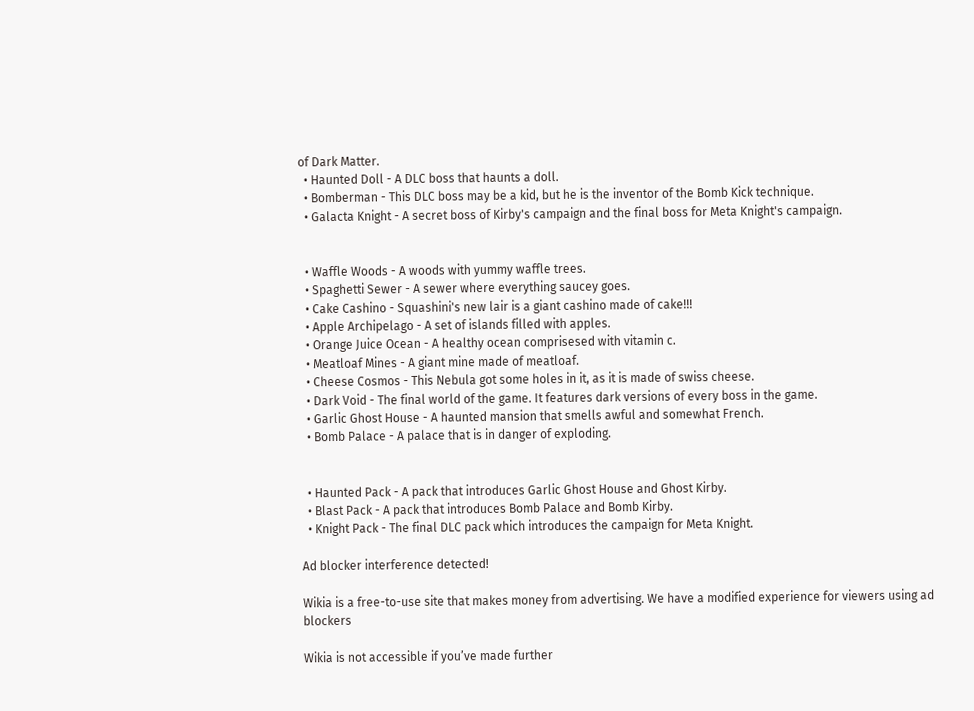of Dark Matter.
  • Haunted Doll - A DLC boss that haunts a doll.
  • Bomberman - This DLC boss may be a kid, but he is the inventor of the Bomb Kick technique.
  • Galacta Knight - A secret boss of Kirby's campaign and the final boss for Meta Knight's campaign.


  • Waffle Woods - A woods with yummy waffle trees.
  • Spaghetti Sewer - A sewer where everything saucey goes.
  • Cake Cashino - Squashini's new lair is a giant cashino made of cake!!!
  • Apple Archipelago - A set of islands filled with apples.
  • Orange Juice Ocean - A healthy ocean comprisesed with vitamin c.
  • Meatloaf Mines - A giant mine made of meatloaf.
  • Cheese Cosmos - This Nebula got some holes in it, as it is made of swiss cheese.
  • Dark Void - The final world of the game. It features dark versions of every boss in the game.
  • Garlic Ghost House - A haunted mansion that smells awful and somewhat French.
  • Bomb Palace - A palace that is in danger of exploding.


  • Haunted Pack - A pack that introduces Garlic Ghost House and Ghost Kirby.
  • Blast Pack - A pack that introduces Bomb Palace and Bomb Kirby.
  • Knight Pack - The final DLC pack which introduces the campaign for Meta Knight.

Ad blocker interference detected!

Wikia is a free-to-use site that makes money from advertising. We have a modified experience for viewers using ad blockers

Wikia is not accessible if you’ve made further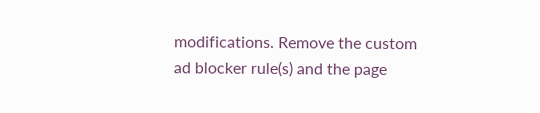modifications. Remove the custom ad blocker rule(s) and the page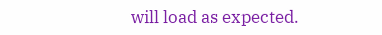will load as expected.